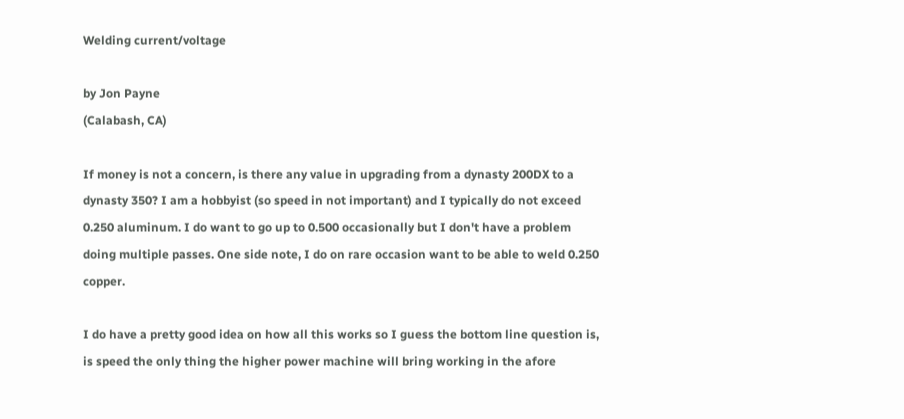Welding current/voltage

by Jon Payne
(Calabash, CA)

If money is not a concern, is there any value in upgrading from a dynasty 200DX to a dynasty 350? I am a hobbyist (so speed in not important) and I typically do not exceed 0.250 aluminum. I do want to go up to 0.500 occasionally but I don't have a problem doing multiple passes. One side note, I do on rare occasion want to be able to weld 0.250 copper.

I do have a pretty good idea on how all this works so I guess the bottom line question is, is speed the only thing the higher power machine will bring working in the afore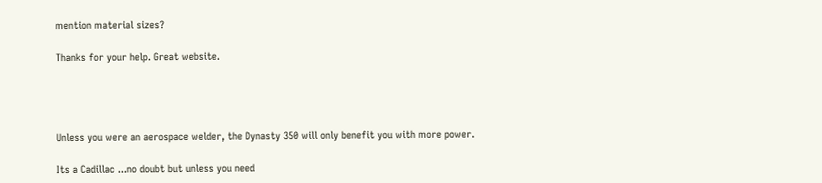mention material sizes?

Thanks for your help. Great website.




Unless you were an aerospace welder, the Dynasty 350 will only benefit you with more power.

Its a Cadillac ...no doubt but unless you need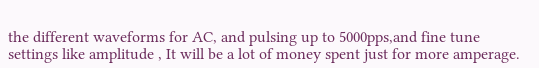the different waveforms for AC, and pulsing up to 5000pps,and fine tune settings like amplitude , It will be a lot of money spent just for more amperage.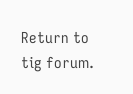Return to tig forum.